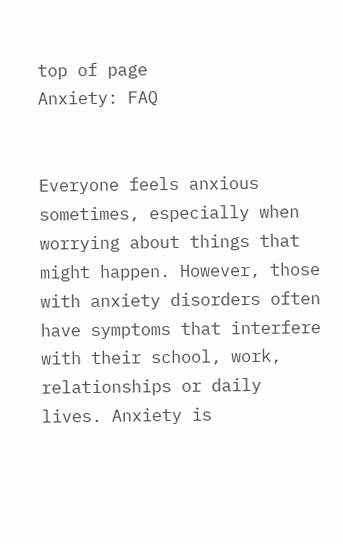top of page
Anxiety: FAQ


Everyone feels anxious sometimes, especially when worrying about things that might happen. However, those with anxiety disorders often have symptoms that interfere with their school, work, relationships or daily lives. Anxiety is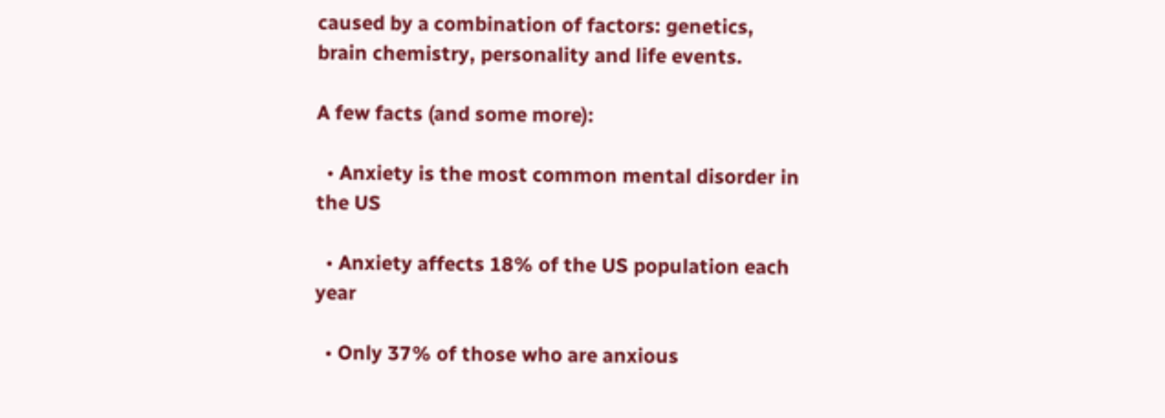caused by a combination of factors: genetics, brain chemistry, personality and life events.

A few facts (and some more):

  • Anxiety is the most common mental disorder in the US

  • Anxiety affects 18% of the US population each year

  • Only 37% of those who are anxious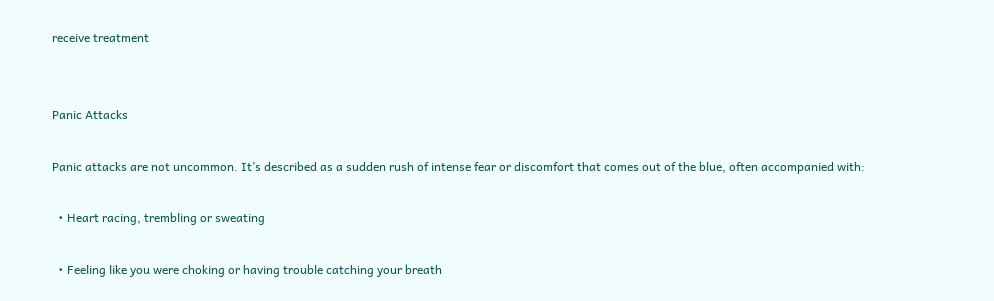receive treatment


Panic Attacks

Panic attacks are not uncommon. It’s described as a sudden rush of intense fear or discomfort that comes out of the blue, often accompanied with:

  • Heart racing, trembling or sweating

  • Feeling like you were choking or having trouble catching your breath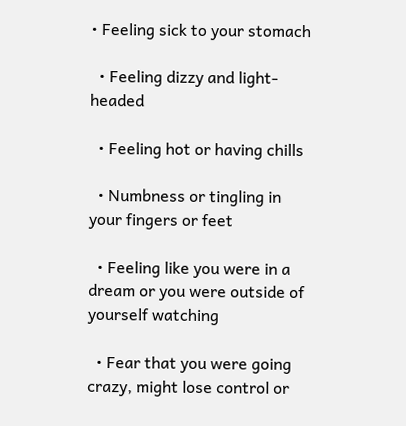• Feeling sick to your stomach

  • Feeling dizzy and light-headed

  • Feeling hot or having chills

  • Numbness or tingling in your fingers or feet

  • Feeling like you were in a dream or you were outside of yourself watching

  • Fear that you were going crazy, might lose control or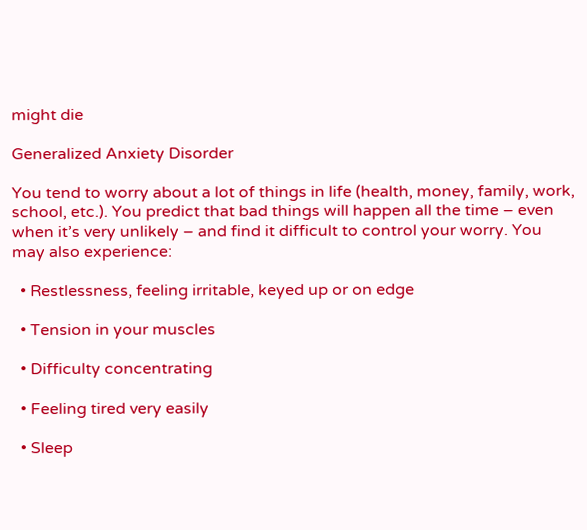might die

Generalized Anxiety Disorder

You tend to worry about a lot of things in life (health, money, family, work, school, etc.). You predict that bad things will happen all the time – even when it’s very unlikely – and find it difficult to control your worry. You may also experience:

  • Restlessness, feeling irritable, keyed up or on edge

  • Tension in your muscles

  • Difficulty concentrating

  • Feeling tired very easily

  • Sleep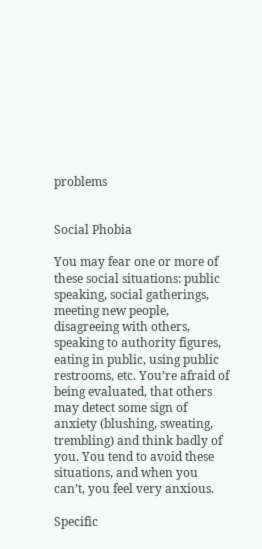problems


Social Phobia

You may fear one or more of these social situations: public speaking, social gatherings, meeting new people, disagreeing with others, speaking to authority figures, eating in public, using public restrooms, etc. You’re afraid of being evaluated, that others may detect some sign of anxiety (blushing, sweating, trembling) and think badly of you. You tend to avoid these situations, and when you can’t, you feel very anxious.

Specific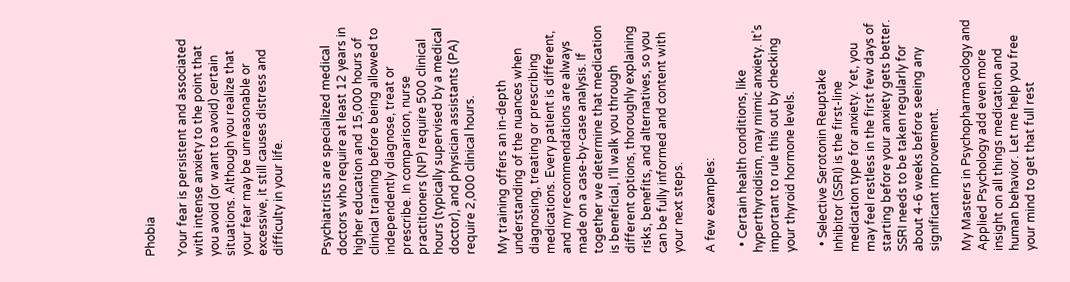Phobia

Your fear is persistent and associated with intense anxiety to the point that you avoid (or want to avoid) certain situations. Although you realize that your fear may be unreasonable or excessive, it still causes distress and difficulty in your life.


Psychiatrists are specialized medical doctors who require at least 12 years in higher education and 15,000 hours of clinical training before being allowed to independently diagnose, treat or prescribe. In comparison, nurse practitioners (NP) require 500 clinical hours (typically supervised by a medical doctor), and physician assistants (PA) require 2,000 clinical hours.

My training offers an in-depth understanding of the nuances when diagnosing, treating or prescribing medications. Every patient is different, and my recommendations are always made on a case-by-case analysis. If together we determine that medication is beneficial, I’ll walk you through different options, thoroughly explaining risks, benefits, and alternatives, so you can be fully informed and content with your next steps.

A few examples:

  • Certain health conditions, like hyperthyroidism, may mimic anxiety. It’s important to rule this out by checking your thyroid hormone levels.

  • Selective Serotonin Reuptake Inhibitor (SSRI) is the first-line medication type for anxiety. Yet, you may feel restless in the first few days of starting before your anxiety gets better. SSRI needs to be taken regularly for about 4-6 weeks before seeing any significant improvement.

My Masters in Psychopharmacology and Applied Psychology add even more insight on all things medication and human behavior. Let me help you free your mind to get that full rest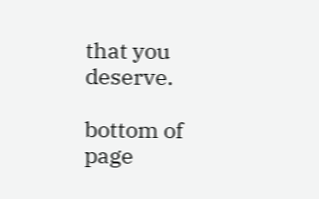that you deserve.

bottom of page